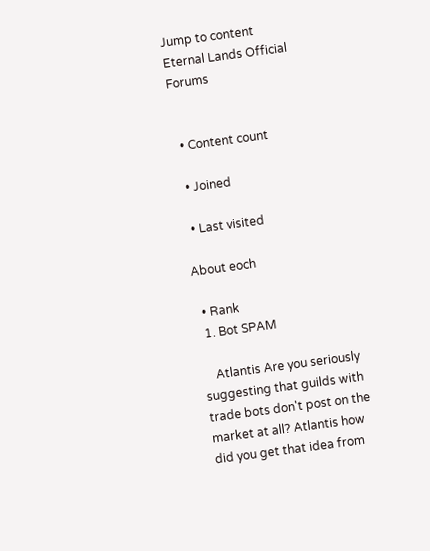Jump to content
Eternal Lands Official Forums


  • Content count

  • Joined

  • Last visited

About eoch

  • Rank
  1. Bot SPAM

    Atlantis Are you seriously suggesting that guilds with trade bots don't post on the market at all? Atlantis how did you get that idea from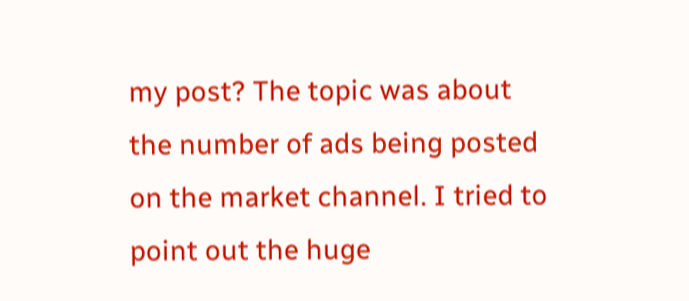my post? The topic was about the number of ads being posted on the market channel. I tried to point out the huge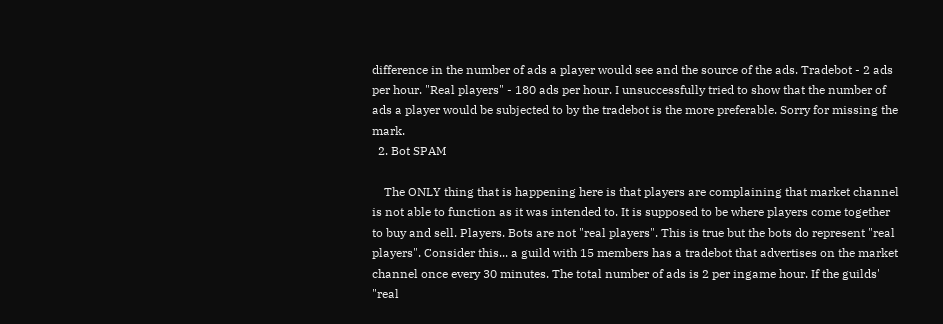difference in the number of ads a player would see and the source of the ads. Tradebot - 2 ads per hour. "Real players" - 180 ads per hour. I unsuccessfully tried to show that the number of ads a player would be subjected to by the tradebot is the more preferable. Sorry for missing the mark.
  2. Bot SPAM

    The ONLY thing that is happening here is that players are complaining that market channel is not able to function as it was intended to. It is supposed to be where players come together to buy and sell. Players. Bots are not "real players". This is true but the bots do represent "real players". Consider this... a guild with 15 members has a tradebot that advertises on the market channel once every 30 minutes. The total number of ads is 2 per ingame hour. If the guilds' "real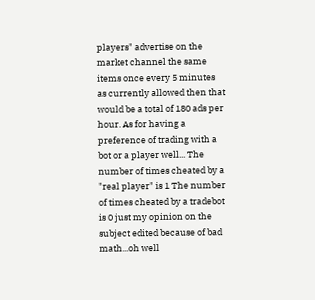players" advertise on the market channel the same items once every 5 minutes as currently allowed then that would be a total of 180 ads per hour. As for having a preference of trading with a bot or a player well... The number of times cheated by a "real player" is 1 The number of times cheated by a tradebot is 0 just my opinion on the subject edited because of bad math...oh well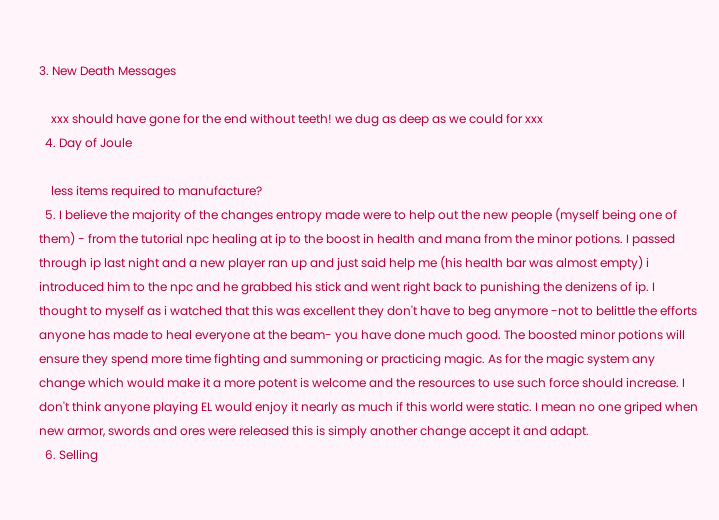3. New Death Messages

    xxx should have gone for the end without teeth! we dug as deep as we could for xxx
  4. Day of Joule

    less items required to manufacture?
  5. I believe the majority of the changes entropy made were to help out the new people (myself being one of them) - from the tutorial npc healing at ip to the boost in health and mana from the minor potions. I passed through ip last night and a new player ran up and just said help me (his health bar was almost empty) i introduced him to the npc and he grabbed his stick and went right back to punishing the denizens of ip. I thought to myself as i watched that this was excellent they don't have to beg anymore -not to belittle the efforts anyone has made to heal everyone at the beam- you have done much good. The boosted minor potions will ensure they spend more time fighting and summoning or practicing magic. As for the magic system any change which would make it a more potent is welcome and the resources to use such force should increase. I don't think anyone playing EL would enjoy it nearly as much if this world were static. I mean no one griped when new armor, swords and ores were released this is simply another change accept it and adapt.
  6. Selling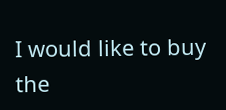I would like to buy the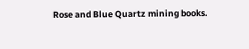Rose and Blue Quartz mining books.